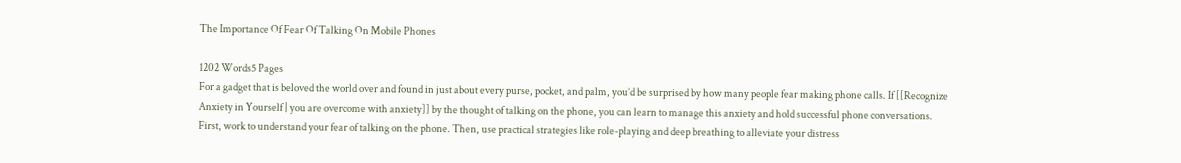The Importance Of Fear Of Talking On Mobile Phones

1202 Words5 Pages
For a gadget that is beloved the world over and found in just about every purse, pocket, and palm, you’d be surprised by how many people fear making phone calls. If [[Recognize Anxiety in Yourself | you are overcome with anxiety]] by the thought of talking on the phone, you can learn to manage this anxiety and hold successful phone conversations. First, work to understand your fear of talking on the phone. Then, use practical strategies like role-playing and deep breathing to alleviate your distress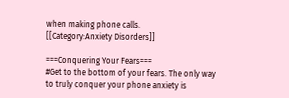when making phone calls.
[[Category:Anxiety Disorders]]

===Conquering Your Fears===
#Get to the bottom of your fears. The only way to truly conquer your phone anxiety is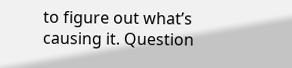to figure out what’s causing it. Question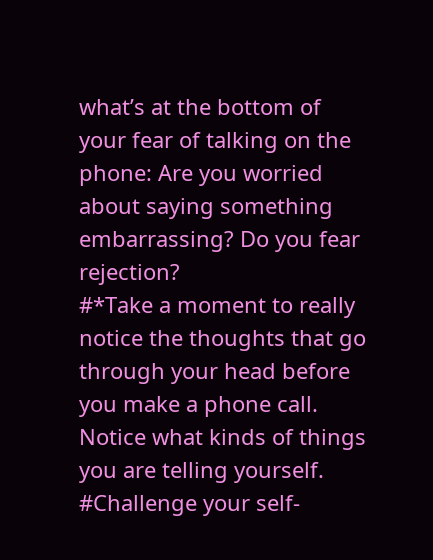what’s at the bottom of your fear of talking on the phone: Are you worried about saying something embarrassing? Do you fear rejection?
#*Take a moment to really notice the thoughts that go through your head before you make a phone call. Notice what kinds of things you are telling yourself.
#Challenge your self-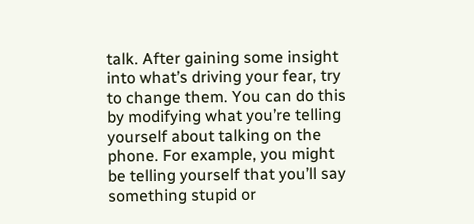talk. After gaining some insight into what’s driving your fear, try to change them. You can do this by modifying what you’re telling yourself about talking on the phone. For example, you might be telling yourself that you’ll say something stupid or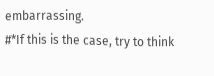embarrassing.
#*If this is the case, try to think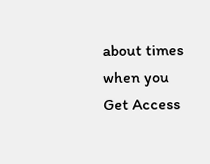about times when you
Get Access